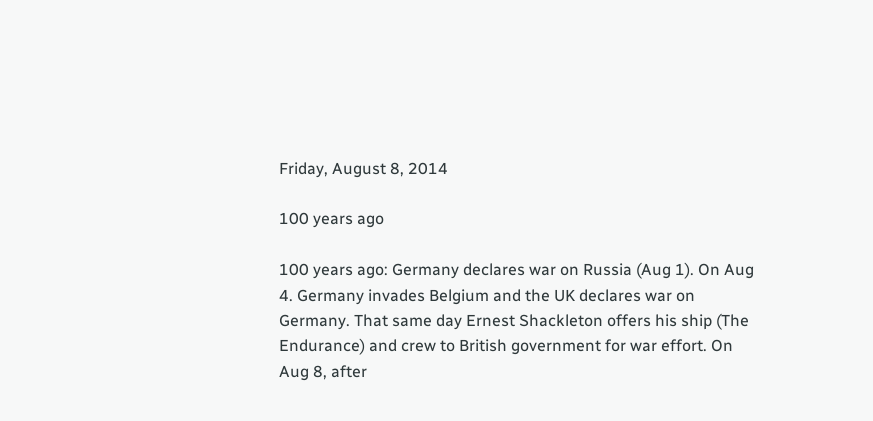Friday, August 8, 2014

100 years ago

100 years ago: Germany declares war on Russia (Aug 1). On Aug 4. Germany invades Belgium and the UK declares war on Germany. That same day Ernest Shackleton offers his ship (The Endurance) and crew to British government for war effort. On Aug 8, after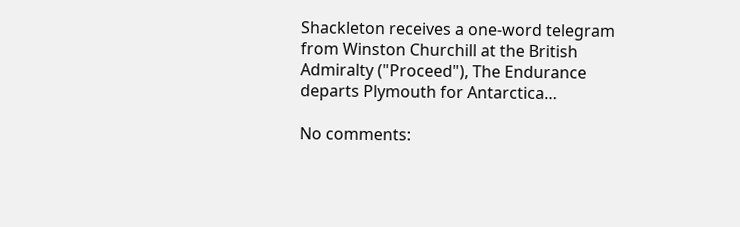Shackleton receives a one-word telegram from Winston Churchill at the British Admiralty ("Proceed"), The Endurance departs Plymouth for Antarctica…

No comments: